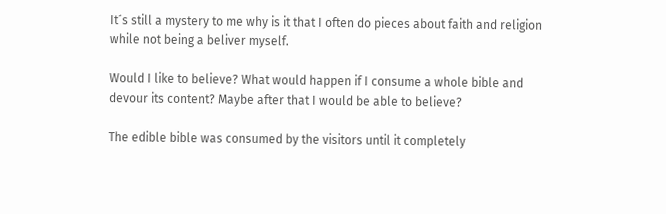It´s still a mystery to me why is it that I often do pieces about faith and religion while not being a beliver myself.

Would I like to believe? What would happen if I consume a whole bible and devour its content? Maybe after that I would be able to believe?

The edible bible was consumed by the visitors until it completely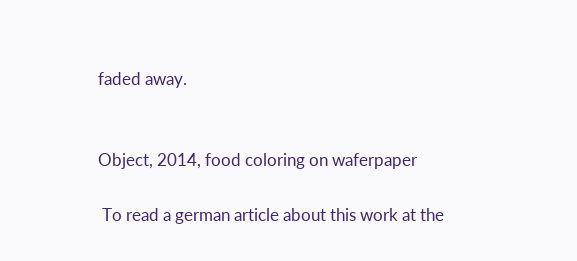faded away.


Object, 2014, food coloring on waferpaper

 To read a german article about this work at the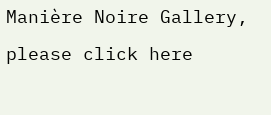Manière Noire Gallery, please click here